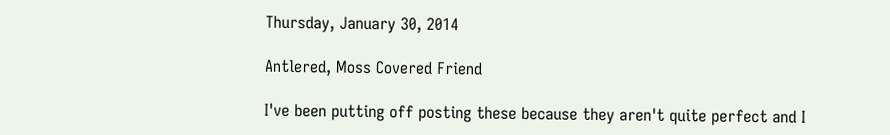Thursday, January 30, 2014

Antlered, Moss Covered Friend

I've been putting off posting these because they aren't quite perfect and I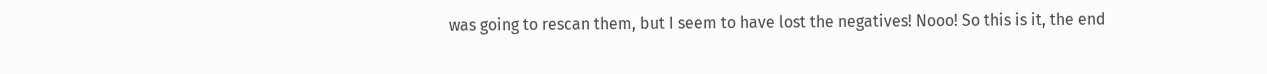was going to rescan them, but I seem to have lost the negatives! Nooo! So this is it, the end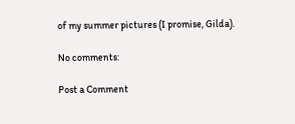of my summer pictures (I promise, Gilda).

No comments:

Post a Comment